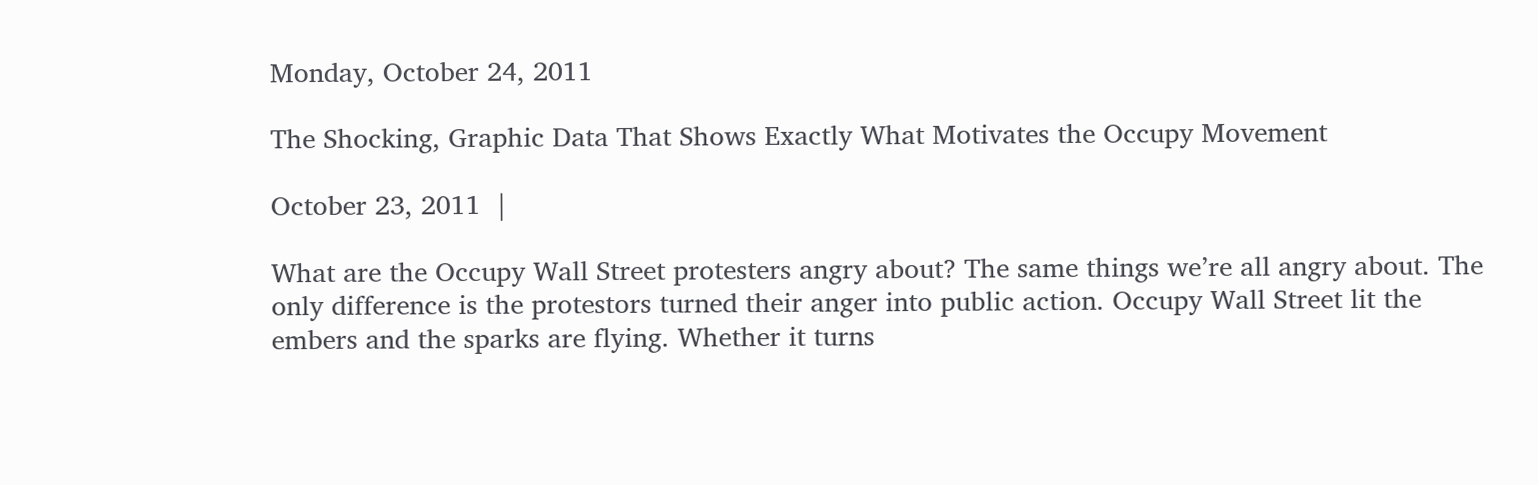Monday, October 24, 2011

The Shocking, Graphic Data That Shows Exactly What Motivates the Occupy Movement

October 23, 2011  |

What are the Occupy Wall Street protesters angry about? The same things we’re all angry about. The only difference is the protestors turned their anger into public action. Occupy Wall Street lit the embers and the sparks are flying. Whether it turns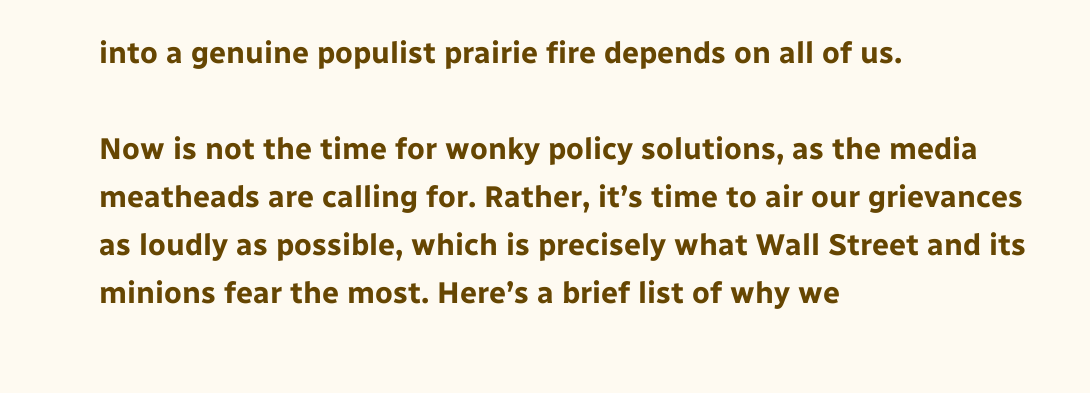into a genuine populist prairie fire depends on all of us.

Now is not the time for wonky policy solutions, as the media meatheads are calling for. Rather, it’s time to air our grievances as loudly as possible, which is precisely what Wall Street and its minions fear the most. Here’s a brief list of why we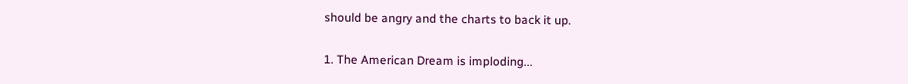should be angry and the charts to back it up.

1. The American Dream is imploding...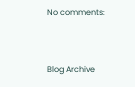No comments:


Blog Archive